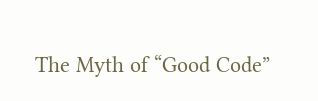The Myth of “Good Code”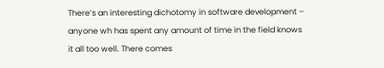There’s an interesting dichotomy in software development – anyone wh has spent any amount of time in the field knows it all too well. There comes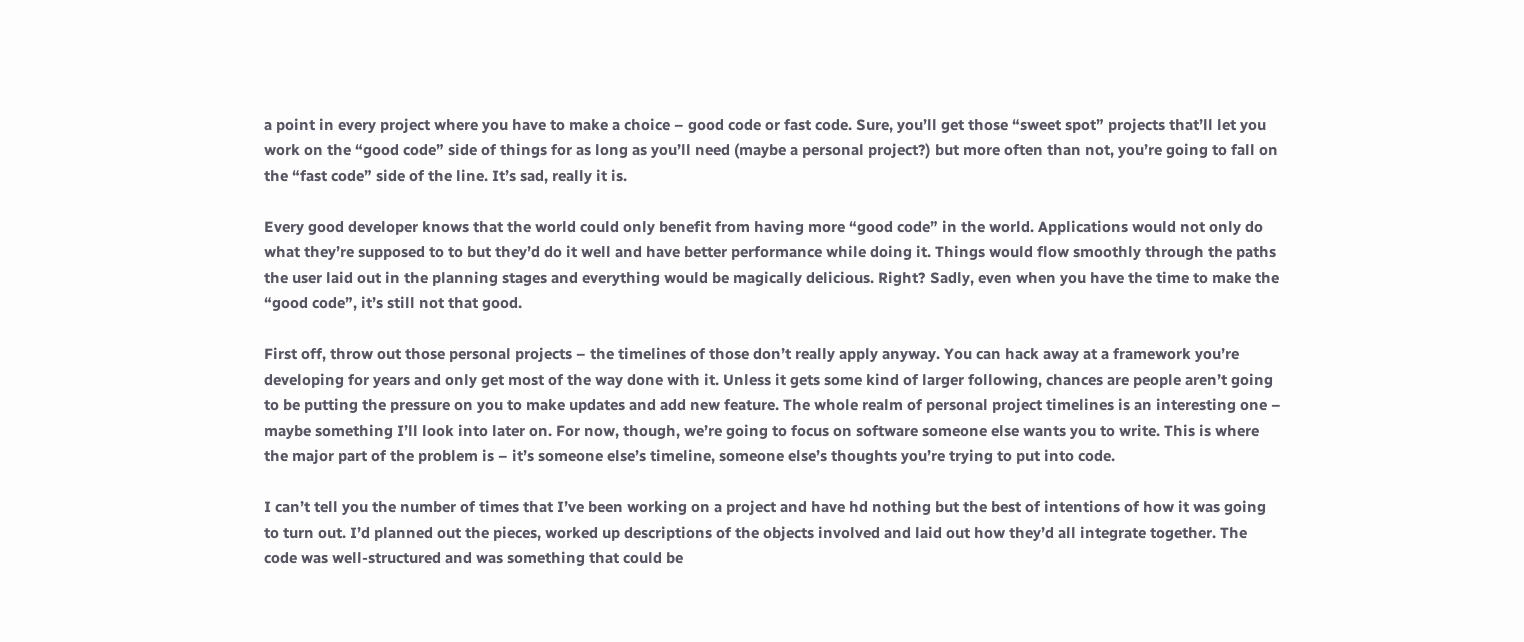a point in every project where you have to make a choice – good code or fast code. Sure, you’ll get those “sweet spot” projects that’ll let you work on the “good code” side of things for as long as you’ll need (maybe a personal project?) but more often than not, you’re going to fall on the “fast code” side of the line. It’s sad, really it is.

Every good developer knows that the world could only benefit from having more “good code” in the world. Applications would not only do what they’re supposed to to but they’d do it well and have better performance while doing it. Things would flow smoothly through the paths the user laid out in the planning stages and everything would be magically delicious. Right? Sadly, even when you have the time to make the “good code”, it’s still not that good.

First off, throw out those personal projects – the timelines of those don’t really apply anyway. You can hack away at a framework you’re developing for years and only get most of the way done with it. Unless it gets some kind of larger following, chances are people aren’t going to be putting the pressure on you to make updates and add new feature. The whole realm of personal project timelines is an interesting one – maybe something I’ll look into later on. For now, though, we’re going to focus on software someone else wants you to write. This is where the major part of the problem is – it’s someone else’s timeline, someone else’s thoughts you’re trying to put into code.

I can’t tell you the number of times that I’ve been working on a project and have hd nothing but the best of intentions of how it was going to turn out. I’d planned out the pieces, worked up descriptions of the objects involved and laid out how they’d all integrate together. The code was well-structured and was something that could be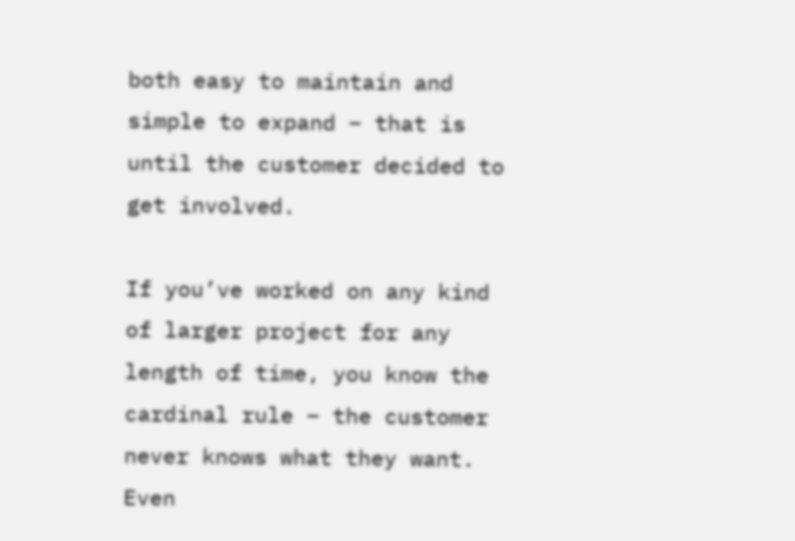both easy to maintain and simple to expand – that is until the customer decided to get involved.

If you’ve worked on any kind of larger project for any length of time, you know the cardinal rule – the customer never knows what they want. Even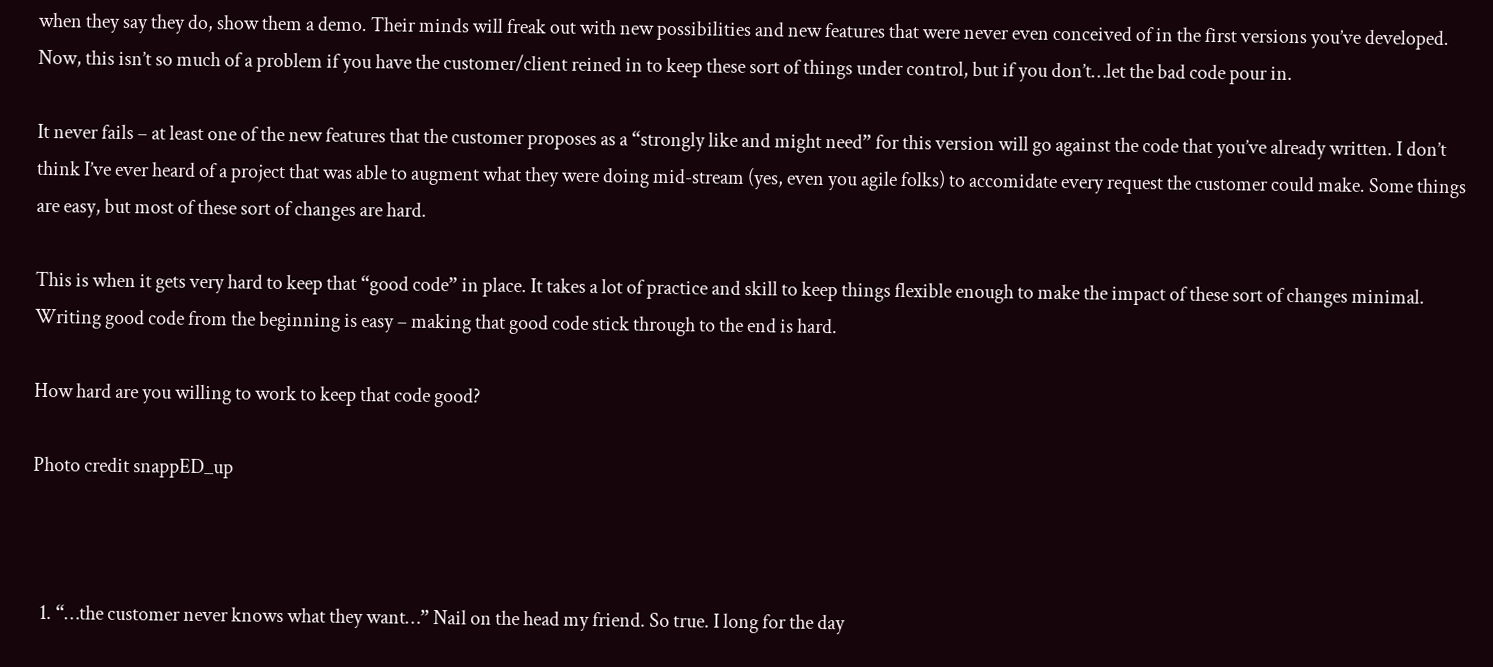when they say they do, show them a demo. Their minds will freak out with new possibilities and new features that were never even conceived of in the first versions you’ve developed. Now, this isn’t so much of a problem if you have the customer/client reined in to keep these sort of things under control, but if you don’t…let the bad code pour in.

It never fails – at least one of the new features that the customer proposes as a “strongly like and might need” for this version will go against the code that you’ve already written. I don’t think I’ve ever heard of a project that was able to augment what they were doing mid-stream (yes, even you agile folks) to accomidate every request the customer could make. Some things are easy, but most of these sort of changes are hard.

This is when it gets very hard to keep that “good code” in place. It takes a lot of practice and skill to keep things flexible enough to make the impact of these sort of changes minimal. Writing good code from the beginning is easy – making that good code stick through to the end is hard.

How hard are you willing to work to keep that code good?

Photo credit snappED_up



  1. “…the customer never knows what they want…” Nail on the head my friend. So true. I long for the day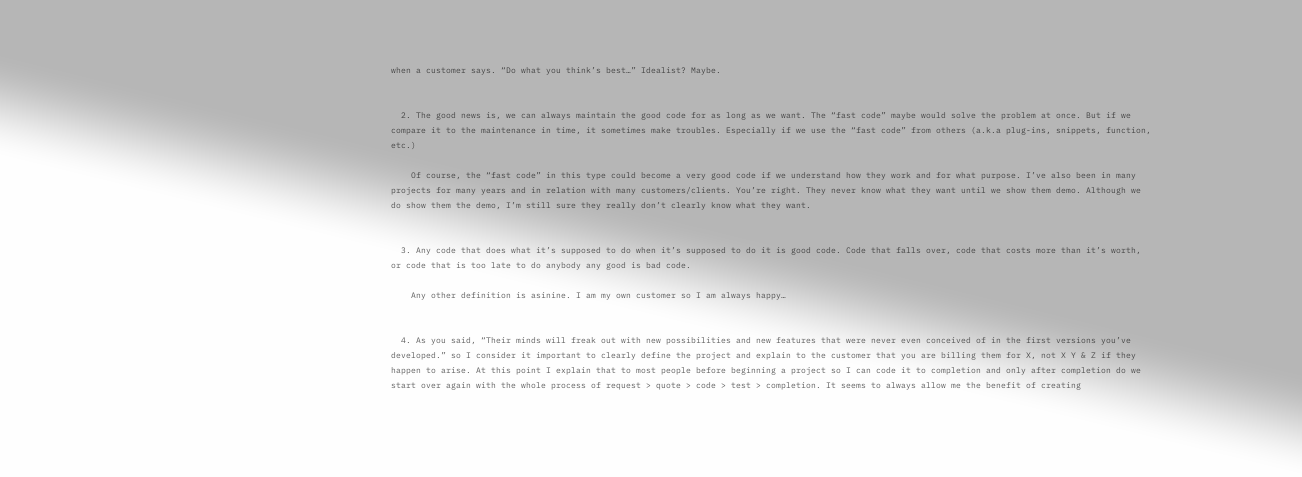when a customer says. “Do what you think’s best…” Idealist? Maybe.


  2. The good news is, we can always maintain the good code for as long as we want. The “fast code” maybe would solve the problem at once. But if we compare it to the maintenance in time, it sometimes make troubles. Especially if we use the “fast code” from others (a.k.a plug-ins, snippets, function, etc.)

    Of course, the “fast code” in this type could become a very good code if we understand how they work and for what purpose. I’ve also been in many projects for many years and in relation with many customers/clients. You’re right. They never know what they want until we show them demo. Although we do show them the demo, I’m still sure they really don’t clearly know what they want.


  3. Any code that does what it’s supposed to do when it’s supposed to do it is good code. Code that falls over, code that costs more than it’s worth, or code that is too late to do anybody any good is bad code.

    Any other definition is asinine. I am my own customer so I am always happy…


  4. As you said, “Their minds will freak out with new possibilities and new features that were never even conceived of in the first versions you’ve developed.” so I consider it important to clearly define the project and explain to the customer that you are billing them for X, not X Y & Z if they happen to arise. At this point I explain that to most people before beginning a project so I can code it to completion and only after completion do we start over again with the whole process of request > quote > code > test > completion. It seems to always allow me the benefit of creating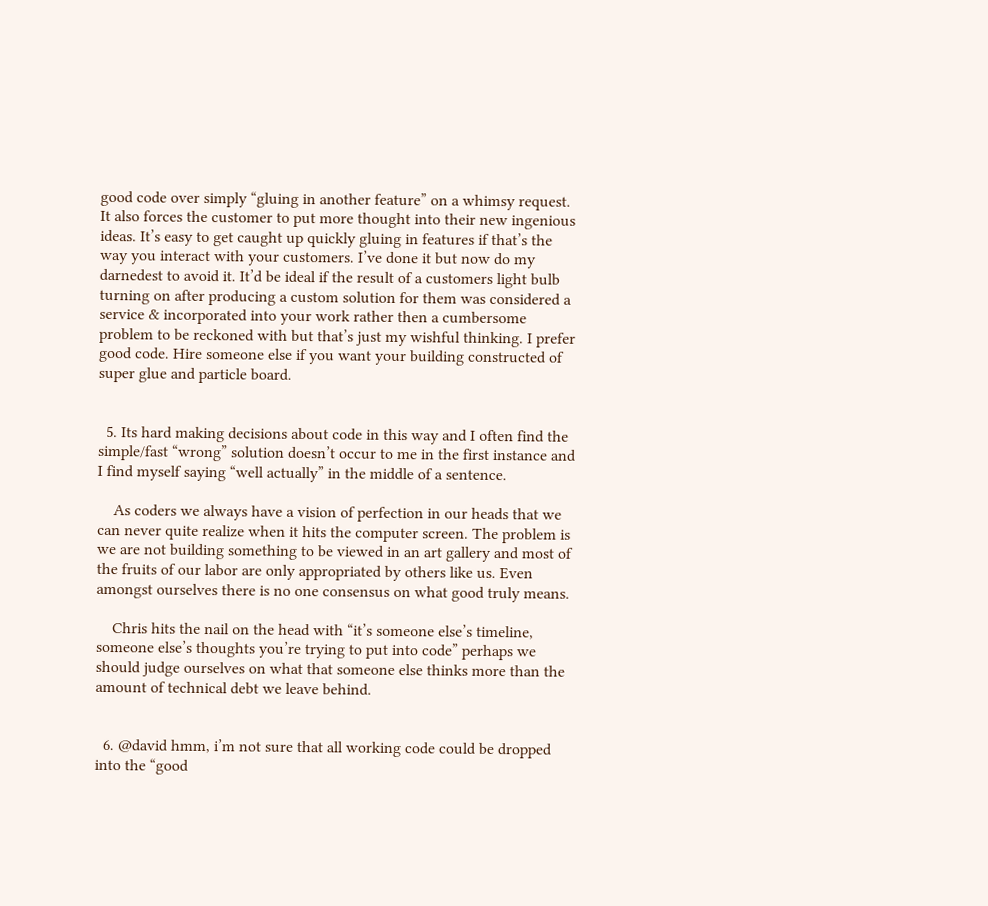good code over simply “gluing in another feature” on a whimsy request. It also forces the customer to put more thought into their new ingenious ideas. It’s easy to get caught up quickly gluing in features if that’s the way you interact with your customers. I’ve done it but now do my darnedest to avoid it. It’d be ideal if the result of a customers light bulb turning on after producing a custom solution for them was considered a service & incorporated into your work rather then a cumbersome problem to be reckoned with but that’s just my wishful thinking. I prefer good code. Hire someone else if you want your building constructed of super glue and particle board.


  5. Its hard making decisions about code in this way and I often find the simple/fast “wrong” solution doesn’t occur to me in the first instance and I find myself saying “well actually” in the middle of a sentence.

    As coders we always have a vision of perfection in our heads that we can never quite realize when it hits the computer screen. The problem is we are not building something to be viewed in an art gallery and most of the fruits of our labor are only appropriated by others like us. Even amongst ourselves there is no one consensus on what good truly means.

    Chris hits the nail on the head with “it’s someone else’s timeline, someone else’s thoughts you’re trying to put into code” perhaps we should judge ourselves on what that someone else thinks more than the amount of technical debt we leave behind.


  6. @david hmm, i’m not sure that all working code could be dropped into the “good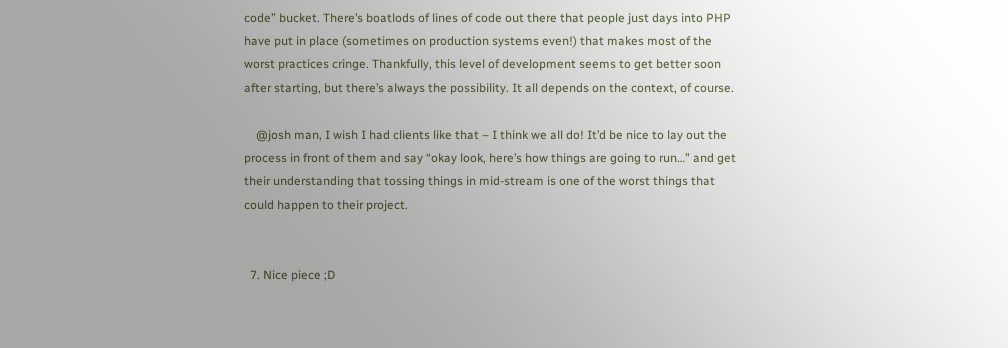code” bucket. There’s boatlods of lines of code out there that people just days into PHP have put in place (sometimes on production systems even!) that makes most of the worst practices cringe. Thankfully, this level of development seems to get better soon after starting, but there’s always the possibility. It all depends on the context, of course.

    @josh man, I wish I had clients like that – I think we all do! It’d be nice to lay out the process in front of them and say “okay look, here’s how things are going to run…” and get their understanding that tossing things in mid-stream is one of the worst things that could happen to their project.


  7. Nice piece ;D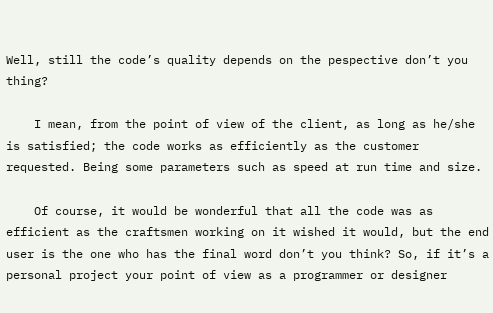Well, still the code’s quality depends on the pespective don’t you thing?

    I mean, from the point of view of the client, as long as he/she is satisfied; the code works as efficiently as the customer requested. Being some parameters such as speed at run time and size.

    Of course, it would be wonderful that all the code was as efficient as the craftsmen working on it wished it would, but the end user is the one who has the final word don’t you think? So, if it’s a personal project your point of view as a programmer or designer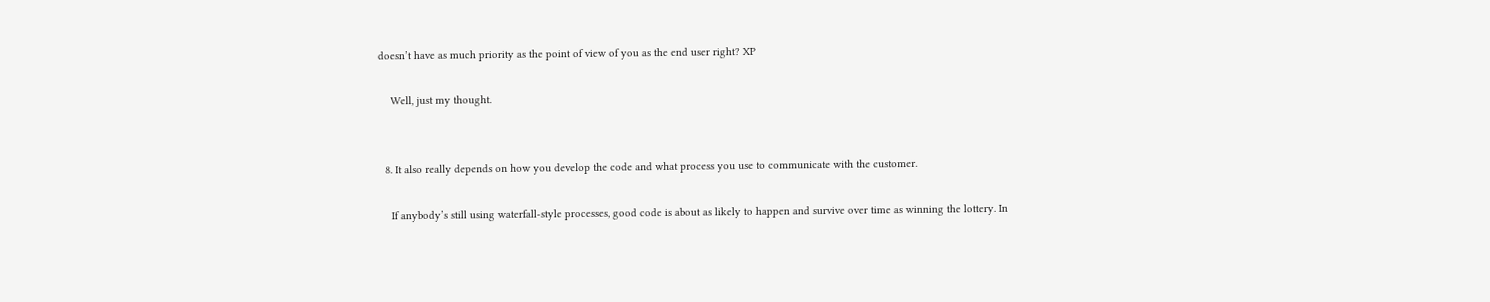doesn’t have as much priority as the point of view of you as the end user right? XP

    Well, just my thought.


  8. It also really depends on how you develop the code and what process you use to communicate with the customer.

    If anybody’s still using waterfall-style processes, good code is about as likely to happen and survive over time as winning the lottery. In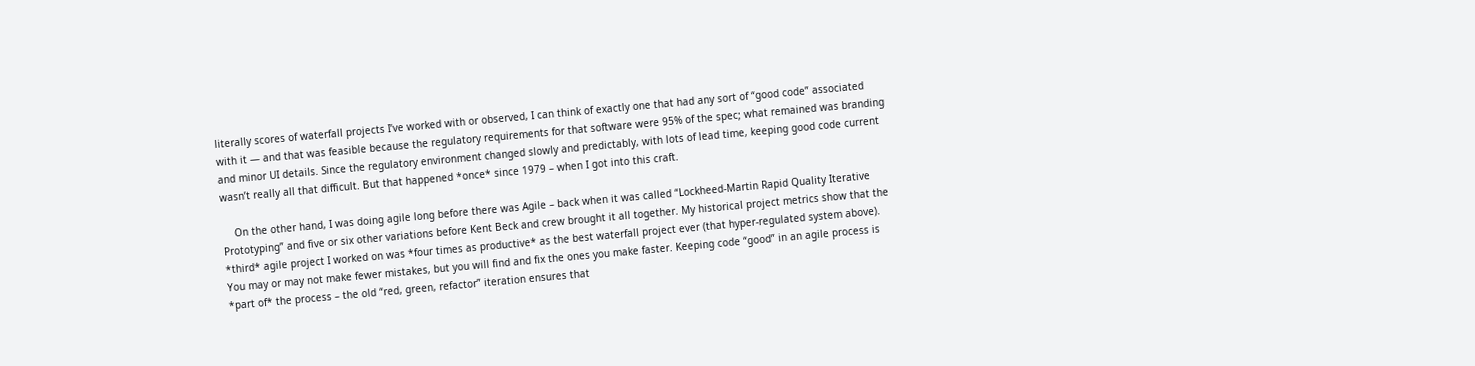literally scores of waterfall projects I’ve worked with or observed, I can think of exactly one that had any sort of “good code” associated with it — and that was feasible because the regulatory requirements for that software were 95% of the spec; what remained was branding and minor UI details. Since the regulatory environment changed slowly and predictably, with lots of lead time, keeping good code current wasn’t really all that difficult. But that happened *once* since 1979 – when I got into this craft.

    On the other hand, I was doing agile long before there was Agile – back when it was called “Lockheed-Martin Rapid Quality Iterative Prototyping” and five or six other variations before Kent Beck and crew brought it all together. My historical project metrics show that the *third* agile project I worked on was *four times as productive* as the best waterfall project ever (that hyper-regulated system above). You may or may not make fewer mistakes, but you will find and fix the ones you make faster. Keeping code “good” in an agile process is *part of* the process – the old “red, green, refactor” iteration ensures that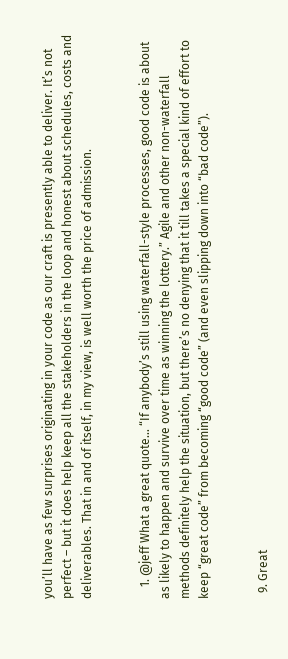you’ll have as few surprises originating in your code as our craft is presently able to deliver. It’s not perfect – but it does help keep all the stakeholders in the loop and honest about schedules, costs and deliverables. That in and of itself, in my view, is well worth the price of admission.


    1. @jeff What a great quote… “If anybody’s still using waterfall-style processes, good code is about as likely to happen and survive over time as winning the lottery.” Agile and other non-waterfall methods definitely help the situation, but there’s no denying that it till takes a special kind of effort to keep “great code” from becoming “good code” (and even slipping down into “bad code”).


  9. Great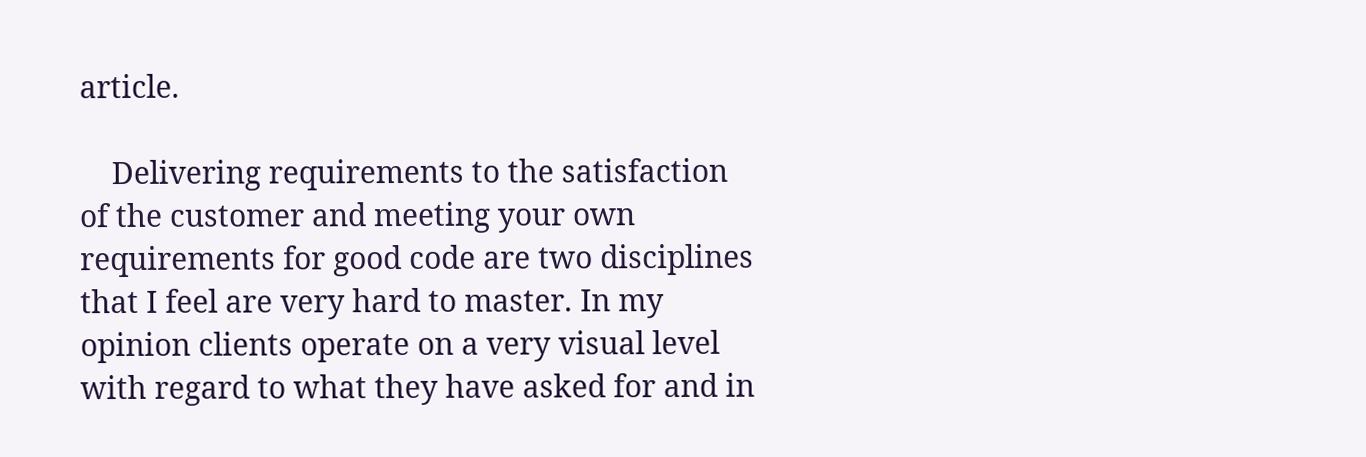article.

    Delivering requirements to the satisfaction of the customer and meeting your own requirements for good code are two disciplines that I feel are very hard to master. In my opinion clients operate on a very visual level with regard to what they have asked for and in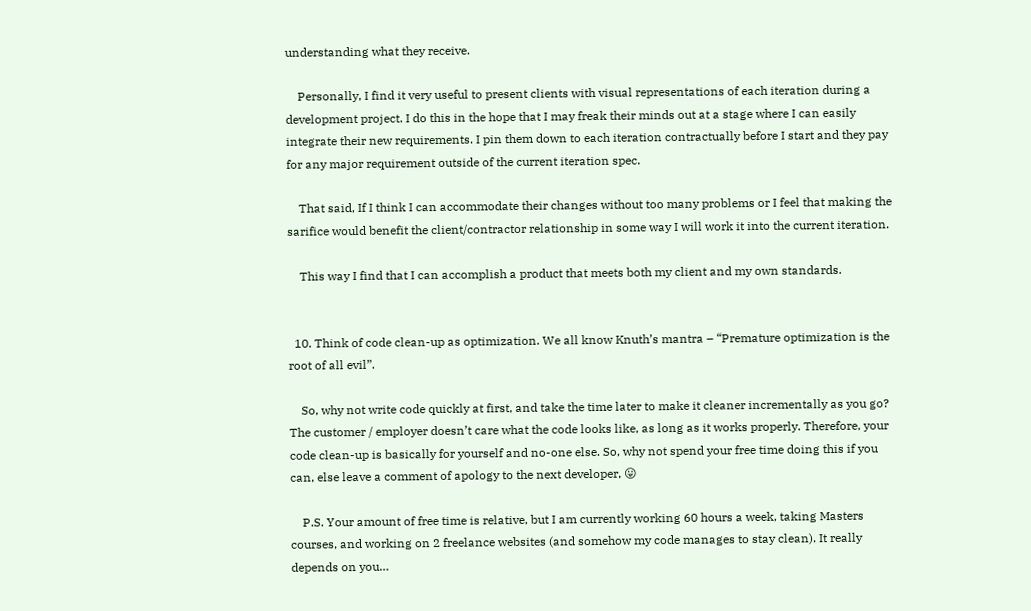understanding what they receive.

    Personally, I find it very useful to present clients with visual representations of each iteration during a development project. I do this in the hope that I may freak their minds out at a stage where I can easily integrate their new requirements. I pin them down to each iteration contractually before I start and they pay for any major requirement outside of the current iteration spec.

    That said, If I think I can accommodate their changes without too many problems or I feel that making the sarifice would benefit the client/contractor relationship in some way I will work it into the current iteration.

    This way I find that I can accomplish a product that meets both my client and my own standards.


  10. Think of code clean-up as optimization. We all know Knuth’s mantra – “Premature optimization is the root of all evil”.

    So, why not write code quickly at first, and take the time later to make it cleaner incrementally as you go? The customer / employer doesn’t care what the code looks like, as long as it works properly. Therefore, your code clean-up is basically for yourself and no-one else. So, why not spend your free time doing this if you can, else leave a comment of apology to the next developer, 😛

    P.S. Your amount of free time is relative, but I am currently working 60 hours a week, taking Masters courses, and working on 2 freelance websites (and somehow my code manages to stay clean). It really depends on you…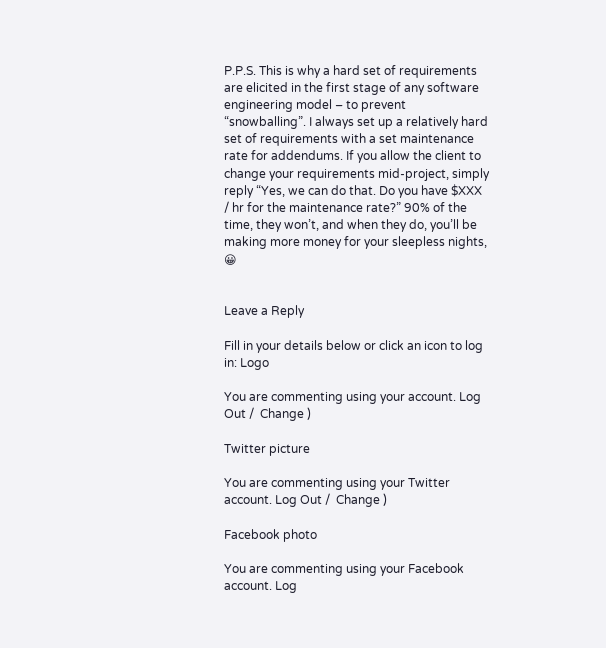P.P.S. This is why a hard set of requirements are elicited in the first stage of any software engineering model – to prevent “snowballing”. I always set up a relatively hard set of requirements with a set maintenance rate for addendums. If you allow the client to change your requirements mid-project, simply reply “Yes, we can do that. Do you have $XXX / hr for the maintenance rate?” 90% of the time, they won’t, and when they do, you’ll be making more money for your sleepless nights, 😀


Leave a Reply

Fill in your details below or click an icon to log in: Logo

You are commenting using your account. Log Out /  Change )

Twitter picture

You are commenting using your Twitter account. Log Out /  Change )

Facebook photo

You are commenting using your Facebook account. Log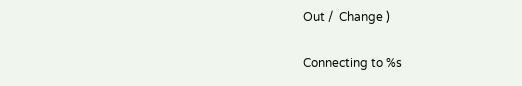Out /  Change )

Connecting to %s